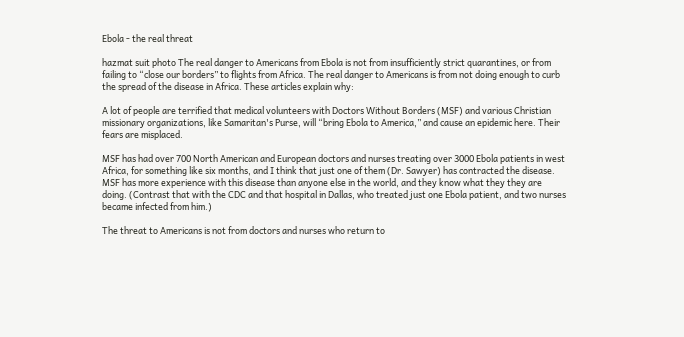Ebola - the real threat

hazmat suit photo The real danger to Americans from Ebola is not from insufficiently strict quarantines, or from failing to “close our borders” to flights from Africa. The real danger to Americans is from not doing enough to curb the spread of the disease in Africa. These articles explain why:

A lot of people are terrified that medical volunteers with Doctors Without Borders (MSF) and various Christian missionary organizations, like Samaritan's Purse, will “bring Ebola to America,” and cause an epidemic here. Their fears are misplaced.

MSF has had over 700 North American and European doctors and nurses treating over 3000 Ebola patients in west Africa, for something like six months, and I think that just one of them (Dr. Sawyer) has contracted the disease. MSF has more experience with this disease than anyone else in the world, and they know what they they are doing. (Contrast that with the CDC and that hospital in Dallas, who treated just one Ebola patient, and two nurses became infected from him.)

The threat to Americans is not from doctors and nurses who return to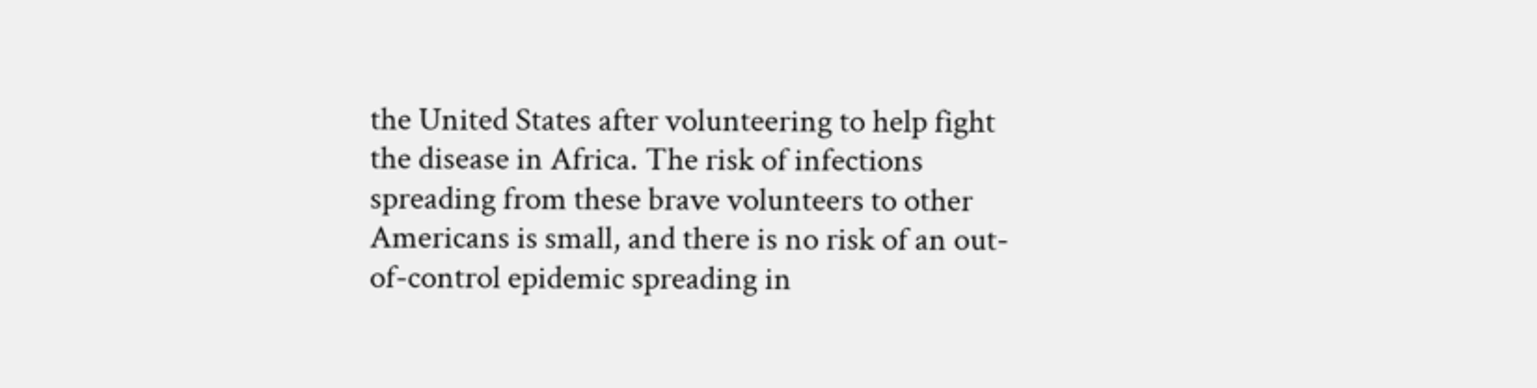the United States after volunteering to help fight the disease in Africa. The risk of infections spreading from these brave volunteers to other Americans is small, and there is no risk of an out-of-control epidemic spreading in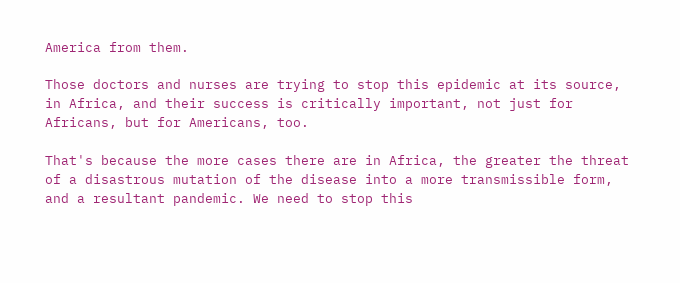America from them.

Those doctors and nurses are trying to stop this epidemic at its source, in Africa, and their success is critically important, not just for Africans, but for Americans, too.

That's because the more cases there are in Africa, the greater the threat of a disastrous mutation of the disease into a more transmissible form, and a resultant pandemic. We need to stop this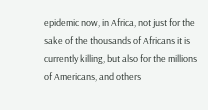epidemic now, in Africa, not just for the sake of the thousands of Africans it is currently killing, but also for the millions of Americans, and others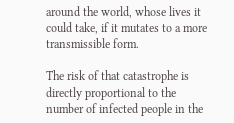around the world, whose lives it could take, if it mutates to a more transmissible form.

The risk of that catastrophe is directly proportional to the number of infected people in the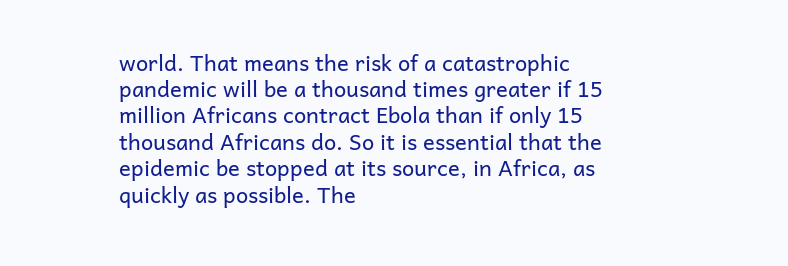world. That means the risk of a catastrophic pandemic will be a thousand times greater if 15 million Africans contract Ebola than if only 15 thousand Africans do. So it is essential that the epidemic be stopped at its source, in Africa, as quickly as possible. The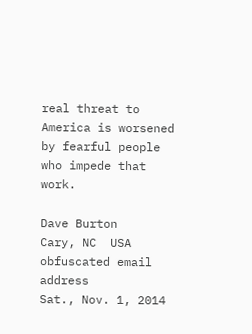real threat to America is worsened by fearful people who impede that work.

Dave Burton
Cary, NC  USA
obfuscated email address
Sat., Nov. 1, 2014